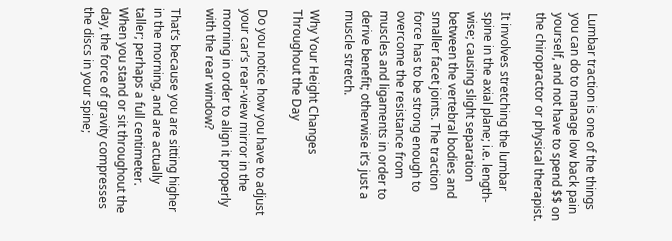Lumbar traction is one of the things you can do to manage low back pain yourself, and not have to spend $$ on the chiropractor or physical therapist.

It involves stretching the lumbar spine in the axial plane; i.e. length-wise; causing slight separation between the vertebral bodies and smaller facet joints. The traction force has to be strong enough to overcome the resistance from muscles and ligaments in order to derive benefit; otherwise it’s just a muscle stretch.

Why Your Height Changes Throughout the Day

Do you notice how you have to adjust your car’s rear-view mirror in the morning in order to align it properly with the rear window?

That’s because you are sitting higher in the morning, and are actually taller; perhaps a full centimeter.
When you stand or sit throughout the day, the force of gravity compresses the discs in your spine;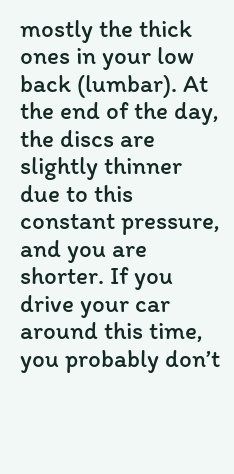mostly the thick ones in your low back (lumbar). At the end of the day, the discs are slightly thinner due to this constant pressure, and you are shorter. If you drive your car around this time, you probably don’t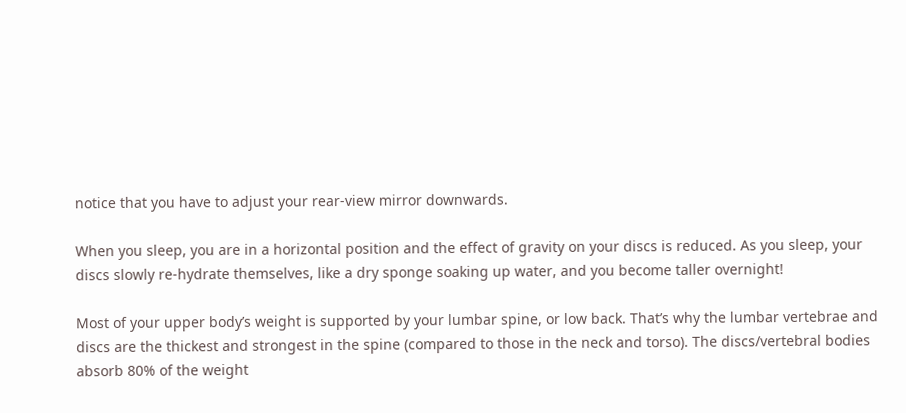notice that you have to adjust your rear-view mirror downwards.

When you sleep, you are in a horizontal position and the effect of gravity on your discs is reduced. As you sleep, your discs slowly re-hydrate themselves, like a dry sponge soaking up water, and you become taller overnight!

Most of your upper body’s weight is supported by your lumbar spine, or low back. That’s why the lumbar vertebrae and discs are the thickest and strongest in the spine (compared to those in the neck and torso). The discs/vertebral bodies absorb 80% of the weight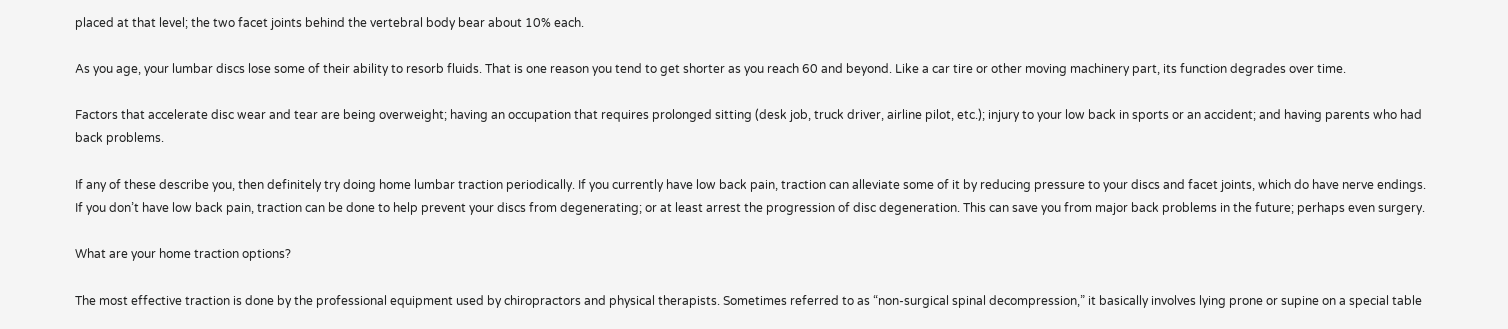placed at that level; the two facet joints behind the vertebral body bear about 10% each.

As you age, your lumbar discs lose some of their ability to resorb fluids. That is one reason you tend to get shorter as you reach 60 and beyond. Like a car tire or other moving machinery part, its function degrades over time.

Factors that accelerate disc wear and tear are being overweight; having an occupation that requires prolonged sitting (desk job, truck driver, airline pilot, etc.); injury to your low back in sports or an accident; and having parents who had back problems.

If any of these describe you, then definitely try doing home lumbar traction periodically. If you currently have low back pain, traction can alleviate some of it by reducing pressure to your discs and facet joints, which do have nerve endings. If you don’t have low back pain, traction can be done to help prevent your discs from degenerating; or at least arrest the progression of disc degeneration. This can save you from major back problems in the future; perhaps even surgery.

What are your home traction options?

The most effective traction is done by the professional equipment used by chiropractors and physical therapists. Sometimes referred to as “non-surgical spinal decompression,” it basically involves lying prone or supine on a special table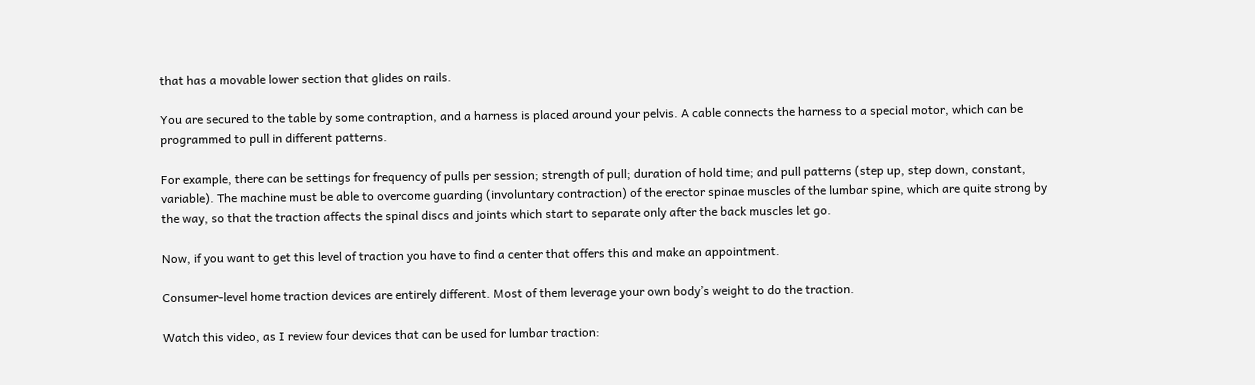that has a movable lower section that glides on rails.

You are secured to the table by some contraption, and a harness is placed around your pelvis. A cable connects the harness to a special motor, which can be programmed to pull in different patterns.

For example, there can be settings for frequency of pulls per session; strength of pull; duration of hold time; and pull patterns (step up, step down, constant, variable). The machine must be able to overcome guarding (involuntary contraction) of the erector spinae muscles of the lumbar spine, which are quite strong by the way, so that the traction affects the spinal discs and joints which start to separate only after the back muscles let go.

Now, if you want to get this level of traction you have to find a center that offers this and make an appointment.

Consumer-level home traction devices are entirely different. Most of them leverage your own body’s weight to do the traction.

Watch this video, as I review four devices that can be used for lumbar traction: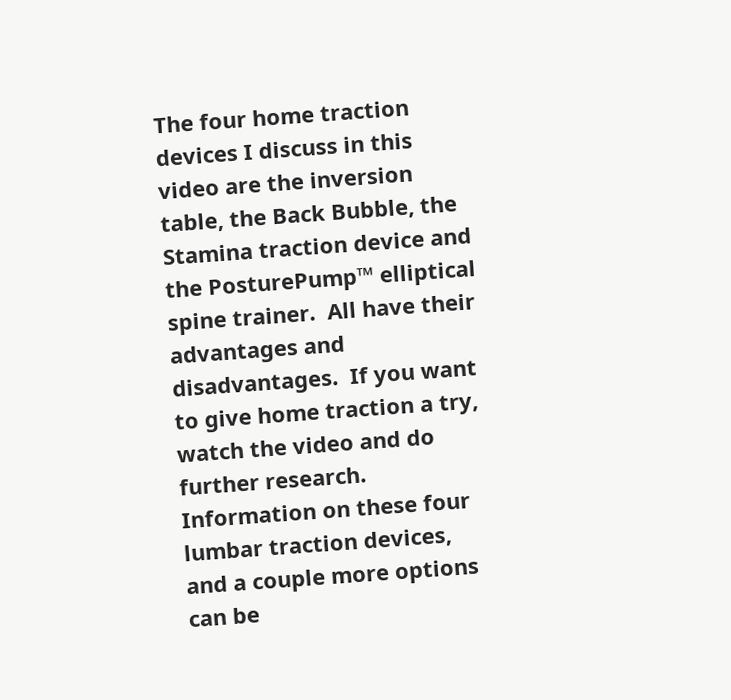The four home traction devices I discuss in this video are the inversion table, the Back Bubble, the Stamina traction device and the PosturePump™ elliptical spine trainer.  All have their advantages and disadvantages.  If you want to give home traction a try, watch the video and do further research.   Information on these four lumbar traction devices, and a couple more options can be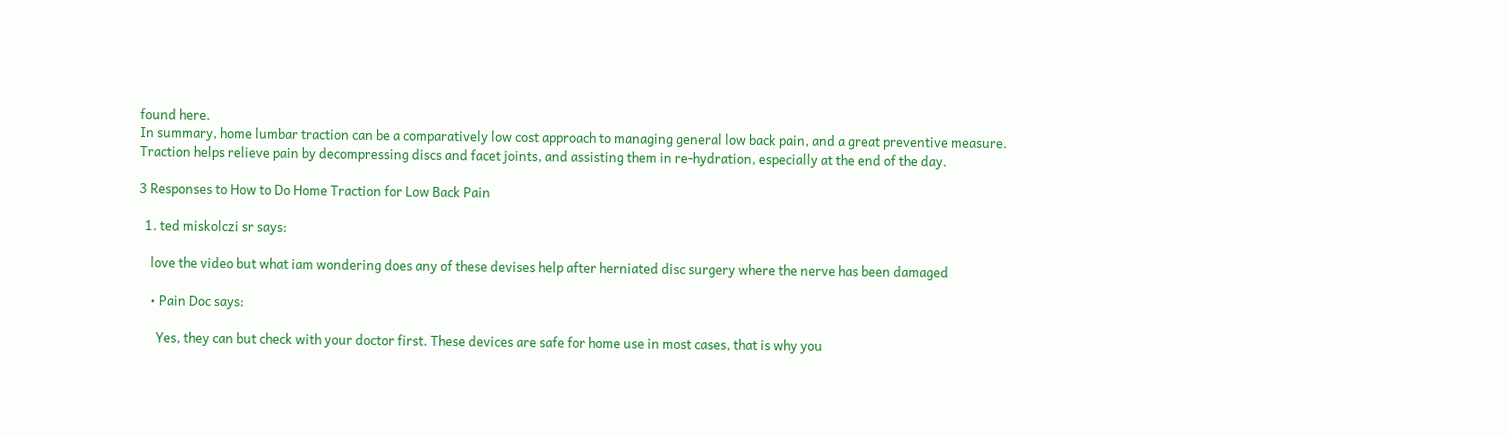found here.
In summary, home lumbar traction can be a comparatively low cost approach to managing general low back pain, and a great preventive measure.  Traction helps relieve pain by decompressing discs and facet joints, and assisting them in re-hydration, especially at the end of the day.

3 Responses to How to Do Home Traction for Low Back Pain

  1. ted miskolczi sr says:

    love the video but what iam wondering does any of these devises help after herniated disc surgery where the nerve has been damaged

    • Pain Doc says:

      Yes, they can but check with your doctor first. These devices are safe for home use in most cases, that is why you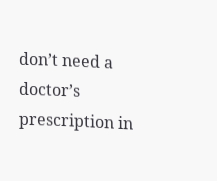don’t need a doctor’s prescription in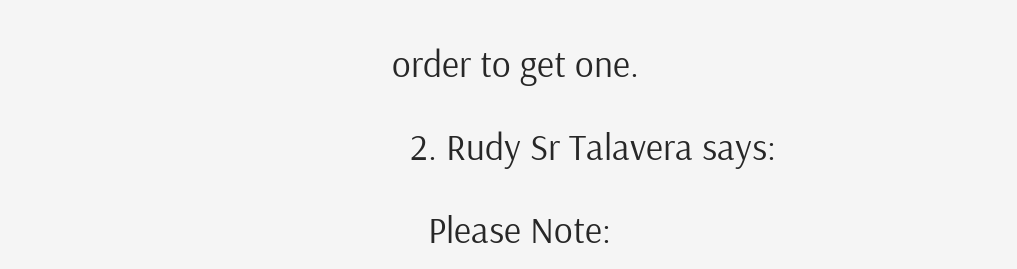order to get one.

  2. Rudy Sr Talavera says:

    Please Note: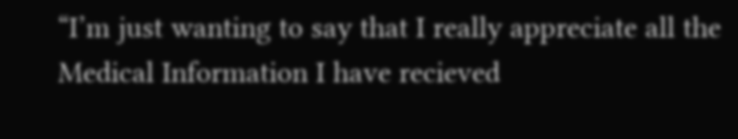“I’m just wanting to say that I really appreciate all the Medical Information I have recieved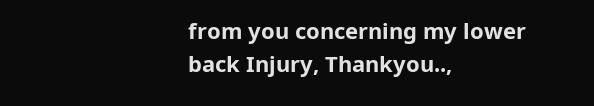from you concerning my lower back Injury, Thankyou..,